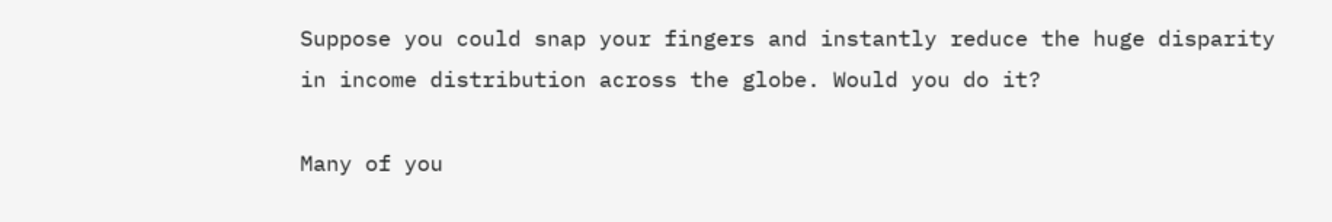Suppose you could snap your fingers and instantly reduce the huge disparity in income distribution across the globe. Would you do it?

Many of you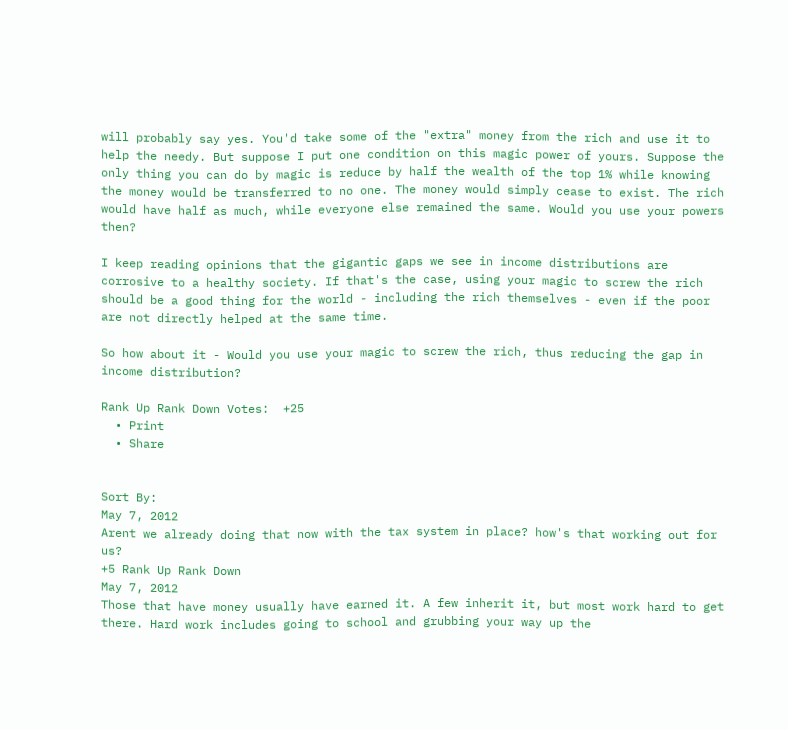will probably say yes. You'd take some of the "extra" money from the rich and use it to help the needy. But suppose I put one condition on this magic power of yours. Suppose the only thing you can do by magic is reduce by half the wealth of the top 1% while knowing the money would be transferred to no one. The money would simply cease to exist. The rich would have half as much, while everyone else remained the same. Would you use your powers then?

I keep reading opinions that the gigantic gaps we see in income distributions are corrosive to a healthy society. If that's the case, using your magic to screw the rich should be a good thing for the world - including the rich themselves - even if the poor are not directly helped at the same time.

So how about it - Would you use your magic to screw the rich, thus reducing the gap in income distribution?

Rank Up Rank Down Votes:  +25
  • Print
  • Share


Sort By:
May 7, 2012
Arent we already doing that now with the tax system in place? how's that working out for us?
+5 Rank Up Rank Down
May 7, 2012
Those that have money usually have earned it. A few inherit it, but most work hard to get there. Hard work includes going to school and grubbing your way up the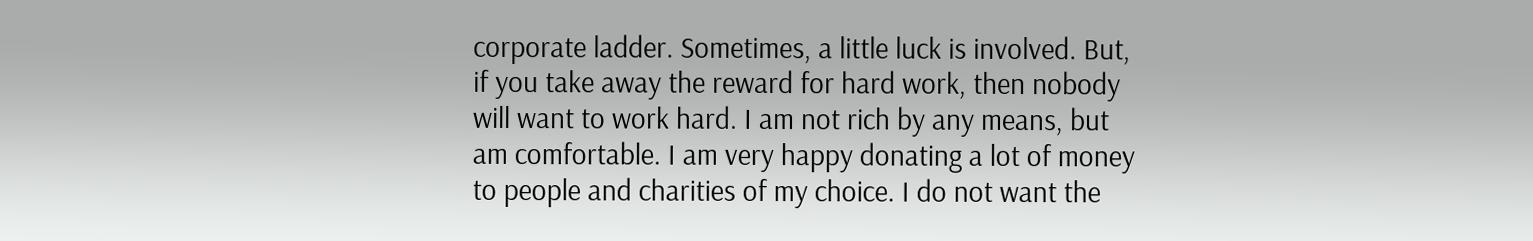corporate ladder. Sometimes, a little luck is involved. But, if you take away the reward for hard work, then nobody will want to work hard. I am not rich by any means, but am comfortable. I am very happy donating a lot of money to people and charities of my choice. I do not want the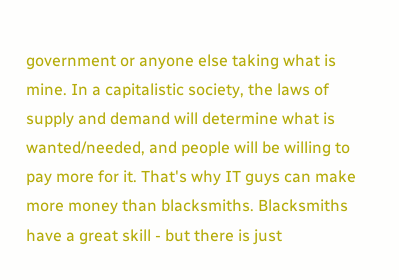government or anyone else taking what is mine. In a capitalistic society, the laws of supply and demand will determine what is wanted/needed, and people will be willing to pay more for it. That's why IT guys can make more money than blacksmiths. Blacksmiths have a great skill - but there is just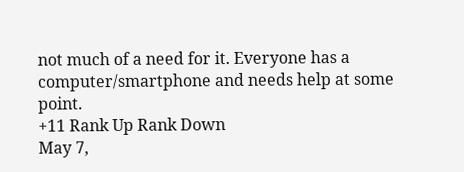not much of a need for it. Everyone has a computer/smartphone and needs help at some point.
+11 Rank Up Rank Down
May 7,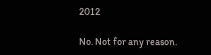2012

No. Not for any reason.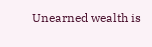Unearned wealth is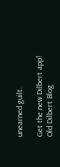unearned guilt.

Get the new Dilbert app!
Old Dilbert Blog